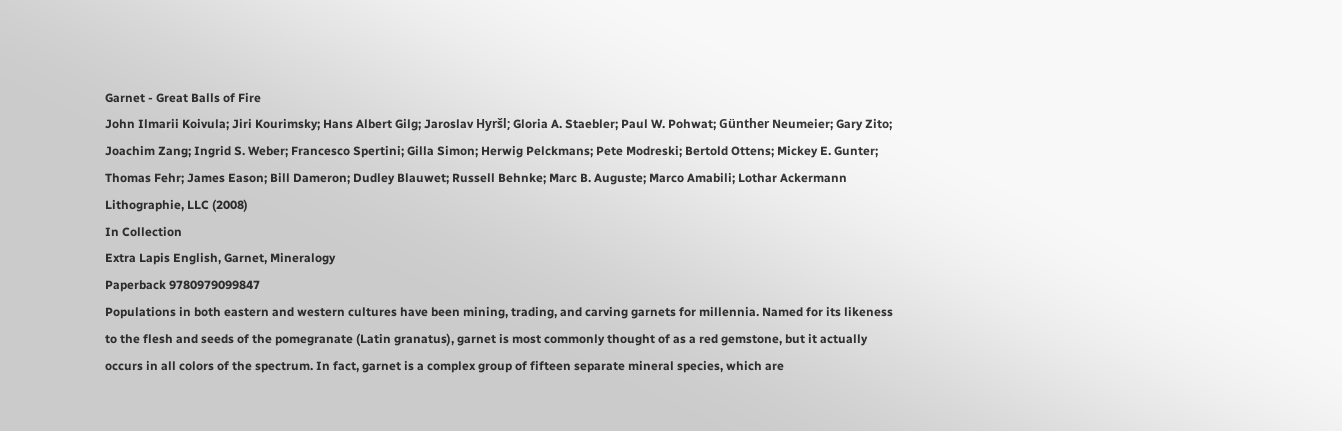Garnet - Great Balls of Fire
John Ilmarii Koivula; Jiri Kourimsky; Hans Albert Gilg; Jaroslav Hyršl; Gloria A. Staebler; Paul W. Pohwat; Günther Neumeier; Gary Zito; Joachim Zang; Ingrid S. Weber; Francesco Spertini; Gilla Simon; Herwig Pelckmans; Pete Modreski; Bertold Ottens; Mickey E. Gunter; Thomas Fehr; James Eason; Bill Dameron; Dudley Blauwet; Russell Behnke; Marc B. Auguste; Marco Amabili; Lothar Ackermann
Lithographie, LLC (2008)
In Collection
Extra Lapis English, Garnet, Mineralogy
Paperback 9780979099847
Populations in both eastern and western cultures have been mining, trading, and carving garnets for millennia. Named for its likeness to the flesh and seeds of the pomegranate (Latin granatus), garnet is most commonly thought of as a red gemstone, but it actually occurs in all colors of the spectrum. In fact, garnet is a complex group of fifteen separate mineral species, which are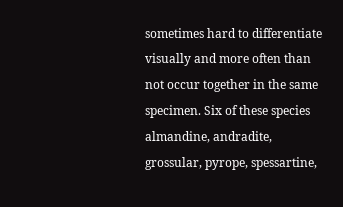sometimes hard to differentiate visually and more often than not occur together in the same specimen. Six of these species almandine, andradite, grossular, pyrope, spessartine,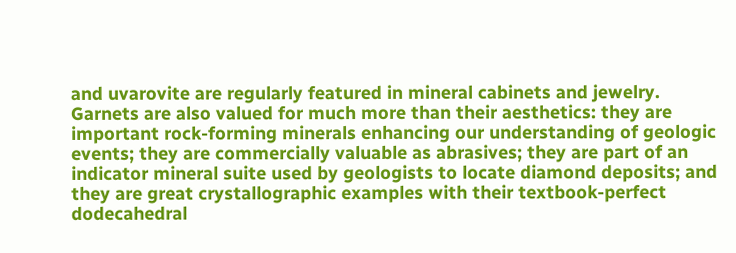and uvarovite are regularly featured in mineral cabinets and jewelry. Garnets are also valued for much more than their aesthetics: they are important rock-forming minerals enhancing our understanding of geologic events; they are commercially valuable as abrasives; they are part of an indicator mineral suite used by geologists to locate diamond deposits; and they are great crystallographic examples with their textbook-perfect dodecahedral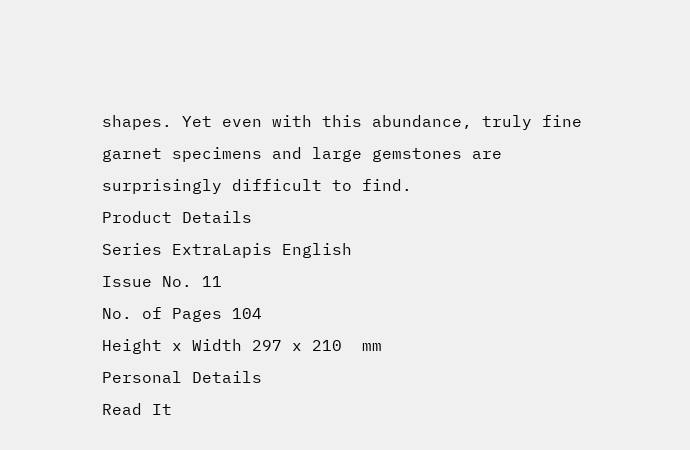shapes. Yet even with this abundance, truly fine garnet specimens and large gemstones are surprisingly difficult to find.
Product Details
Series ExtraLapis English
Issue No. 11
No. of Pages 104
Height x Width 297 x 210  mm
Personal Details
Read It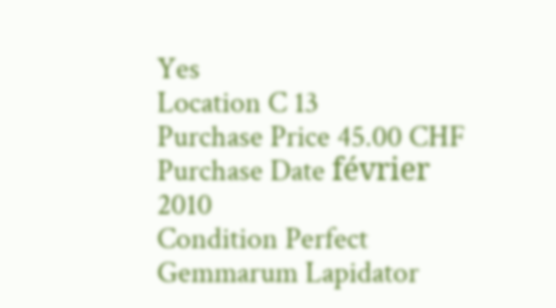Yes
Location C 13
Purchase Price 45.00 CHF
Purchase Date février 2010
Condition Perfect
Gemmarum Lapidator